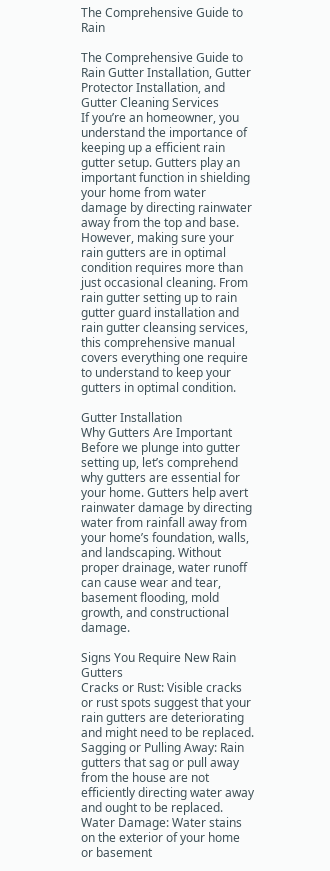The Comprehensive Guide to Rain

The Comprehensive Guide to Rain Gutter Installation, Gutter Protector Installation, and Gutter Cleaning Services
If you’re an homeowner, you understand the importance of keeping up a efficient rain gutter setup. Gutters play an important function in shielding your home from water damage by directing rainwater away from the top and base. However, making sure your rain gutters are in optimal condition requires more than just occasional cleaning. From rain gutter setting up to rain gutter guard installation and rain gutter cleansing services, this comprehensive manual covers everything one require to understand to keep your gutters in optimal condition.

Gutter Installation
Why Gutters Are Important
Before we plunge into gutter setting up, let’s comprehend why gutters are essential for your home. Gutters help avert rainwater damage by directing water from rainfall away from your home’s foundation, walls, and landscaping. Without proper drainage, water runoff can cause wear and tear, basement flooding, mold growth, and constructional damage.

Signs You Require New Rain Gutters
Cracks or Rust: Visible cracks or rust spots suggest that your rain gutters are deteriorating and might need to be replaced.
Sagging or Pulling Away: Rain gutters that sag or pull away from the house are not efficiently directing water away and ought to be replaced.
Water Damage: Water stains on the exterior of your home or basement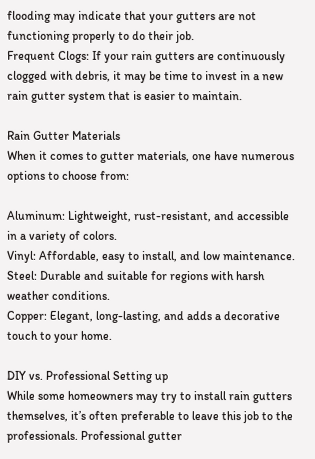flooding may indicate that your gutters are not functioning properly to do their job.
Frequent Clogs: If your rain gutters are continuously clogged with debris, it may be time to invest in a new rain gutter system that is easier to maintain.

Rain Gutter Materials
When it comes to gutter materials, one have numerous options to choose from:

Aluminum: Lightweight, rust-resistant, and accessible in a variety of colors.
Vinyl: Affordable, easy to install, and low maintenance.
Steel: Durable and suitable for regions with harsh weather conditions.
Copper: Elegant, long-lasting, and adds a decorative touch to your home.

DIY vs. Professional Setting up
While some homeowners may try to install rain gutters themselves, it’s often preferable to leave this job to the professionals. Professional gutter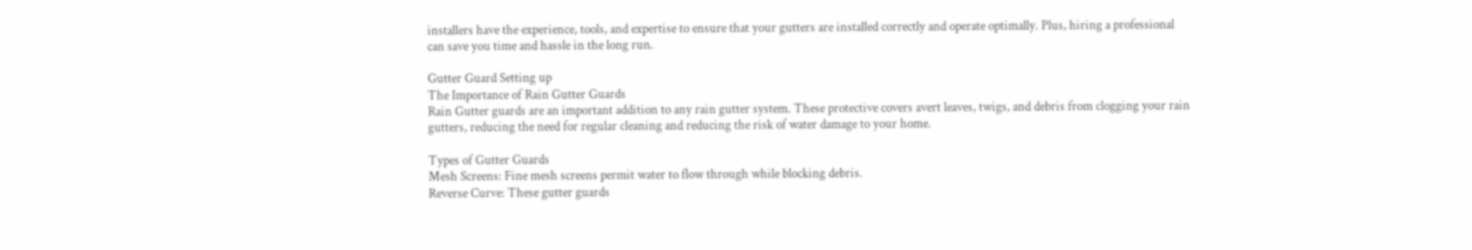installers have the experience, tools, and expertise to ensure that your gutters are installed correctly and operate optimally. Plus, hiring a professional can save you time and hassle in the long run.

Gutter Guard Setting up
The Importance of Rain Gutter Guards
Rain Gutter guards are an important addition to any rain gutter system. These protective covers avert leaves, twigs, and debris from clogging your rain gutters, reducing the need for regular cleaning and reducing the risk of water damage to your home.

Types of Gutter Guards
Mesh Screens: Fine mesh screens permit water to flow through while blocking debris.
Reverse Curve: These gutter guards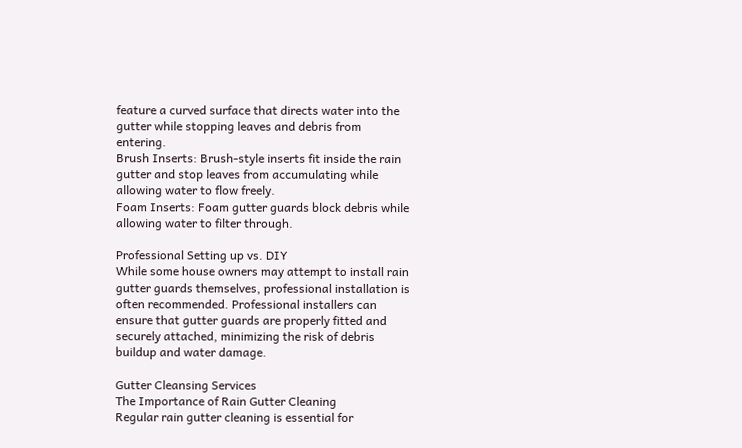feature a curved surface that directs water into the gutter while stopping leaves and debris from entering.
Brush Inserts: Brush-style inserts fit inside the rain gutter and stop leaves from accumulating while allowing water to flow freely.
Foam Inserts: Foam gutter guards block debris while allowing water to filter through.

Professional Setting up vs. DIY
While some house owners may attempt to install rain gutter guards themselves, professional installation is often recommended. Professional installers can ensure that gutter guards are properly fitted and securely attached, minimizing the risk of debris buildup and water damage.

Gutter Cleansing Services
The Importance of Rain Gutter Cleaning
Regular rain gutter cleaning is essential for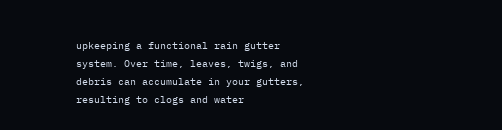upkeeping a functional rain gutter system. Over time, leaves, twigs, and debris can accumulate in your gutters, resulting to clogs and water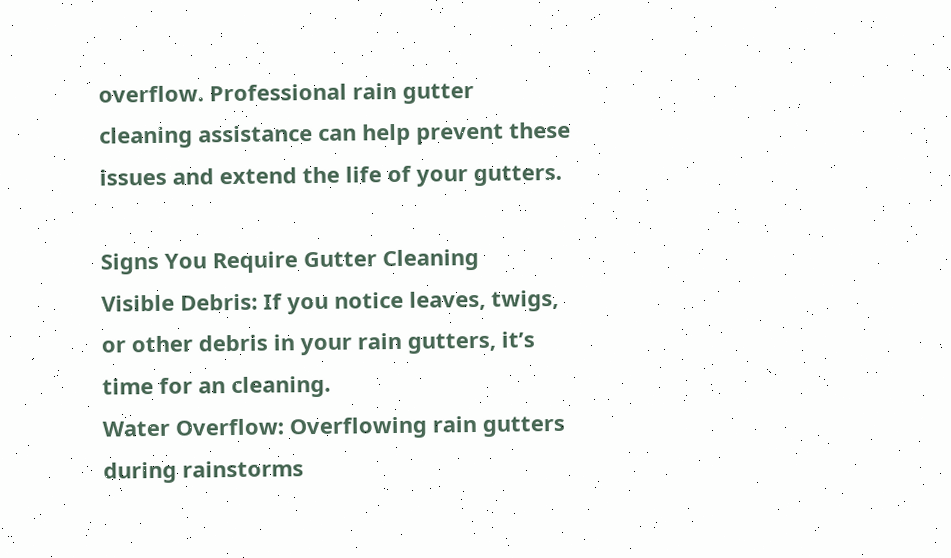overflow. Professional rain gutter cleaning assistance can help prevent these issues and extend the life of your gutters.

Signs You Require Gutter Cleaning
Visible Debris: If you notice leaves, twigs, or other debris in your rain gutters, it’s time for an cleaning.
Water Overflow: Overflowing rain gutters during rainstorms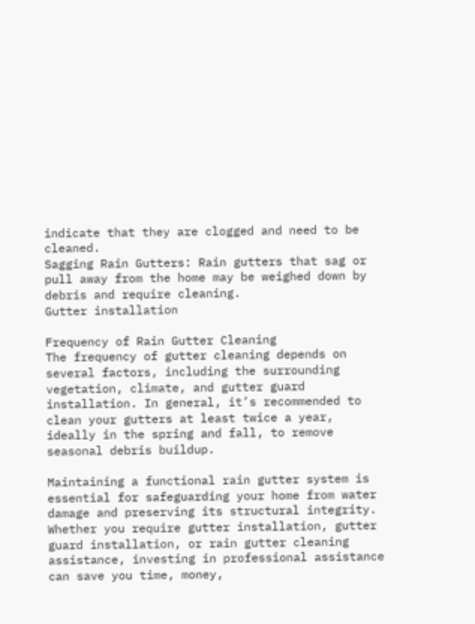indicate that they are clogged and need to be cleaned.
Sagging Rain Gutters: Rain gutters that sag or pull away from the home may be weighed down by debris and require cleaning.
Gutter installation

Frequency of Rain Gutter Cleaning
The frequency of gutter cleaning depends on several factors, including the surrounding vegetation, climate, and gutter guard installation. In general, it’s recommended to clean your gutters at least twice a year, ideally in the spring and fall, to remove seasonal debris buildup.

Maintaining a functional rain gutter system is essential for safeguarding your home from water damage and preserving its structural integrity. Whether you require gutter installation, gutter guard installation, or rain gutter cleaning assistance, investing in professional assistance can save you time, money,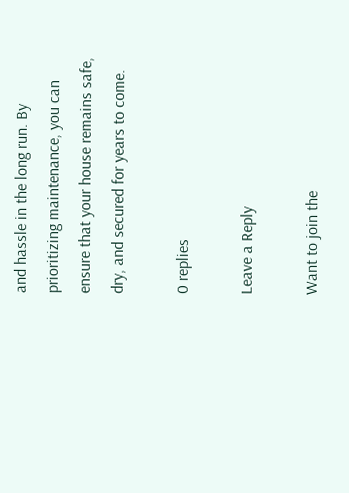and hassle in the long run. By prioritizing maintenance, you can ensure that your house remains safe, dry, and secured for years to come.

0 replies

Leave a Reply

Want to join the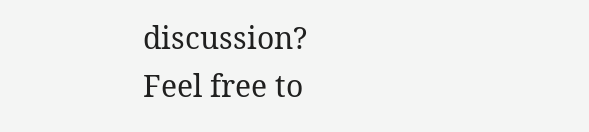discussion?
Feel free to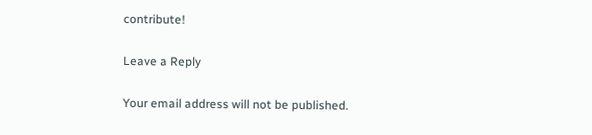contribute!

Leave a Reply

Your email address will not be published.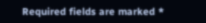Required fields are marked *